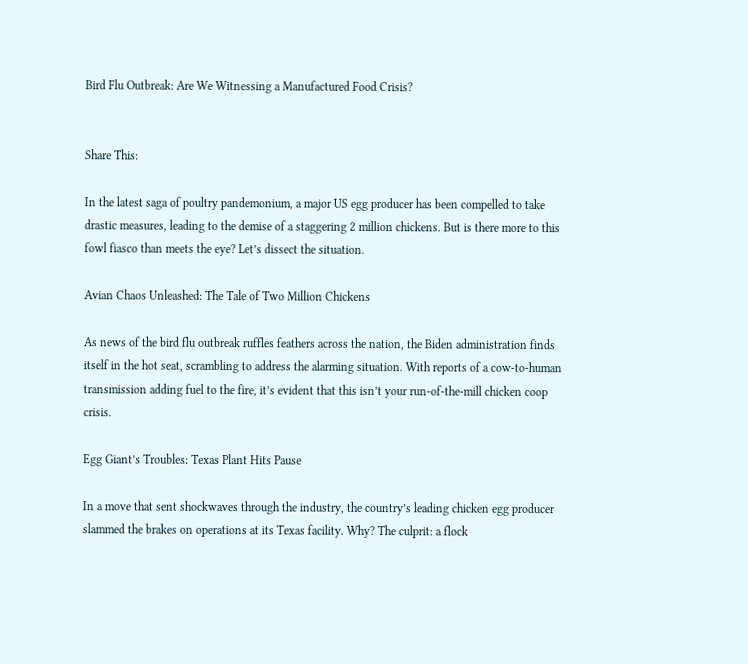Bird Flu Outbreak: Are We Witnessing a Manufactured Food Crisis?


Share This:

In the latest saga of poultry pandemonium, a major US egg producer has been compelled to take drastic measures, leading to the demise of a staggering 2 million chickens. But is there more to this fowl fiasco than meets the eye? Let’s dissect the situation.

Avian Chaos Unleashed: The Tale of Two Million Chickens

As news of the bird flu outbreak ruffles feathers across the nation, the Biden administration finds itself in the hot seat, scrambling to address the alarming situation. With reports of a cow-to-human transmission adding fuel to the fire, it’s evident that this isn’t your run-of-the-mill chicken coop crisis.

Egg Giant’s Troubles: Texas Plant Hits Pause

In a move that sent shockwaves through the industry, the country’s leading chicken egg producer slammed the brakes on operations at its Texas facility. Why? The culprit: a flock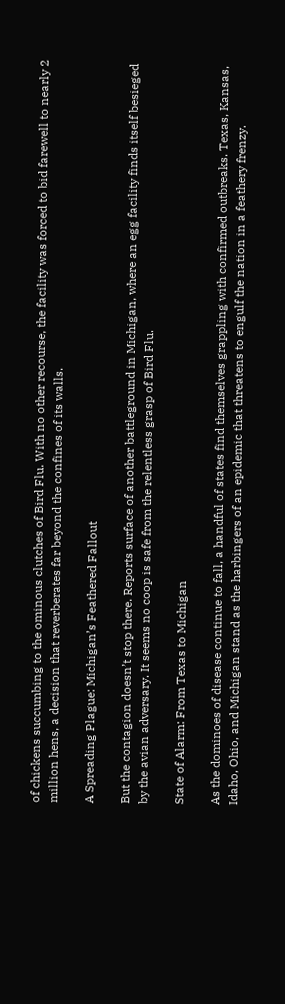of chickens succumbing to the ominous clutches of Bird Flu. With no other recourse, the facility was forced to bid farewell to nearly 2 million hens, a decision that reverberates far beyond the confines of its walls.

A Spreading Plague: Michigan’s Feathered Fallout

But the contagion doesn’t stop there. Reports surface of another battleground in Michigan, where an egg facility finds itself besieged by the avian adversary. It seems no coop is safe from the relentless grasp of Bird Flu.

State of Alarm: From Texas to Michigan

As the dominoes of disease continue to fall, a handful of states find themselves grappling with confirmed outbreaks. Texas, Kansas, Idaho, Ohio, and Michigan stand as the harbingers of an epidemic that threatens to engulf the nation in a feathery frenzy.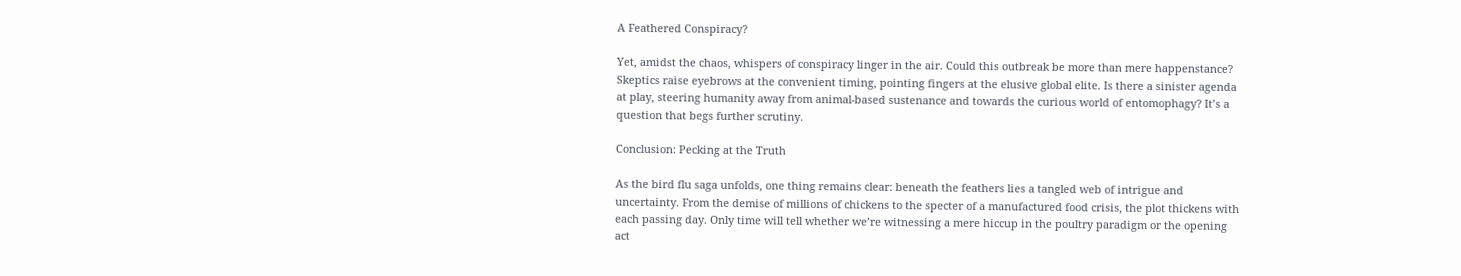A Feathered Conspiracy?

Yet, amidst the chaos, whispers of conspiracy linger in the air. Could this outbreak be more than mere happenstance? Skeptics raise eyebrows at the convenient timing, pointing fingers at the elusive global elite. Is there a sinister agenda at play, steering humanity away from animal-based sustenance and towards the curious world of entomophagy? It’s a question that begs further scrutiny.

Conclusion: Pecking at the Truth

As the bird flu saga unfolds, one thing remains clear: beneath the feathers lies a tangled web of intrigue and uncertainty. From the demise of millions of chickens to the specter of a manufactured food crisis, the plot thickens with each passing day. Only time will tell whether we’re witnessing a mere hiccup in the poultry paradigm or the opening act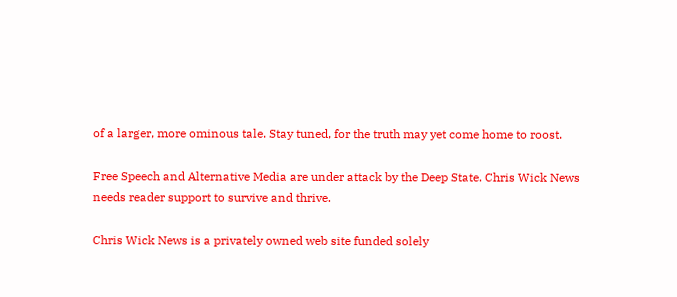of a larger, more ominous tale. Stay tuned, for the truth may yet come home to roost.

Free Speech and Alternative Media are under attack by the Deep State. Chris Wick News needs reader support to survive and thrive.

Chris Wick News is a privately owned web site funded solely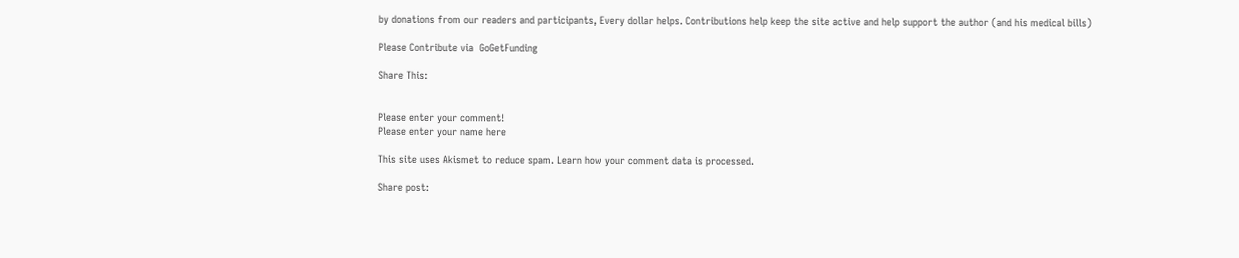by donations from our readers and participants, Every dollar helps. Contributions help keep the site active and help support the author (and his medical bills)

Please Contribute via  GoGetFunding

Share This:


Please enter your comment!
Please enter your name here

This site uses Akismet to reduce spam. Learn how your comment data is processed.

Share post: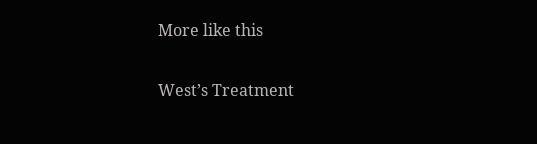More like this

West’s Treatment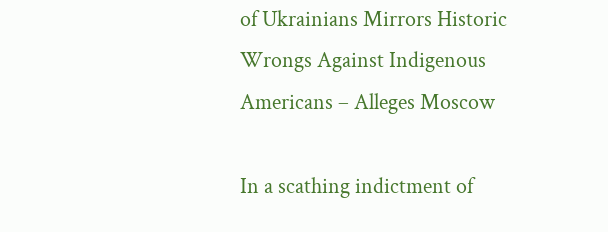of Ukrainians Mirrors Historic Wrongs Against Indigenous Americans – Alleges Moscow

In a scathing indictment of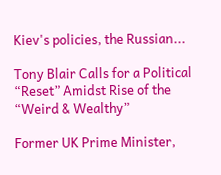Kiev's policies, the Russian...

Tony Blair Calls for a Political “Reset” Amidst Rise of the “Weird & Wealthy”

Former UK Prime Minister,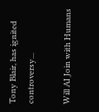Tony Blair, has ignited controversy...

Will AI Join with Humans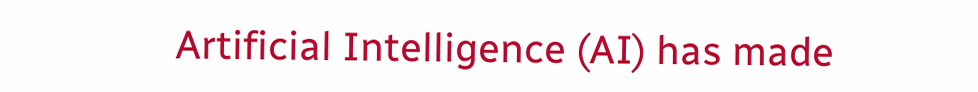Artificial Intelligence (AI) has made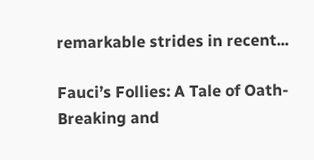remarkable strides in recent...

Fauci’s Follies: A Tale of Oath-Breaking and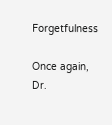Forgetfulness

Once again, Dr.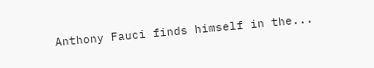Anthony Fauci finds himself in the...